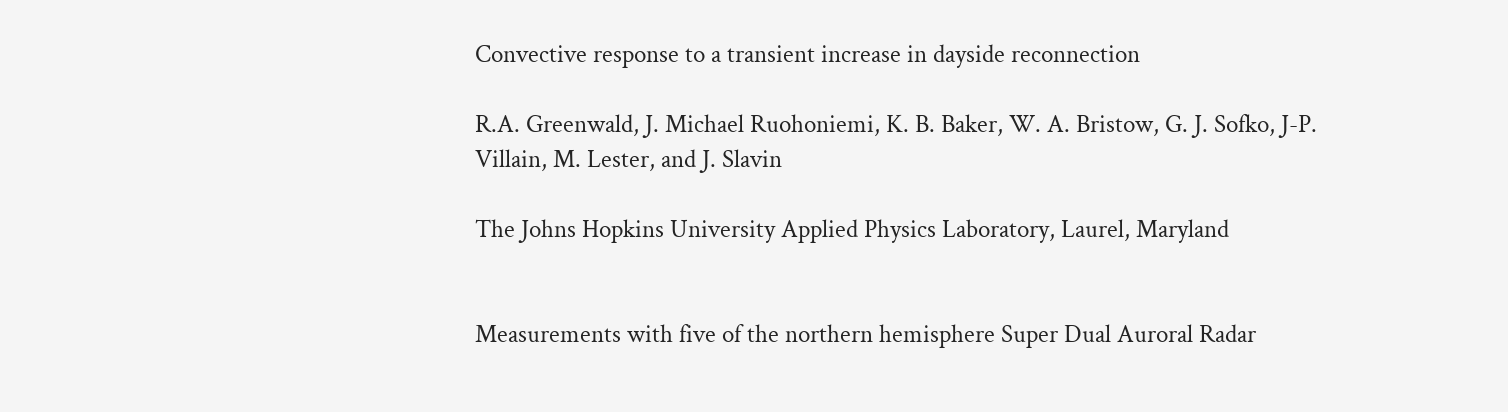Convective response to a transient increase in dayside reconnection

R.A. Greenwald, J. Michael Ruohoniemi, K. B. Baker, W. A. Bristow, G. J. Sofko, J-P. Villain, M. Lester, and J. Slavin

The Johns Hopkins University Applied Physics Laboratory, Laurel, Maryland


Measurements with five of the northern hemisphere Super Dual Auroral Radar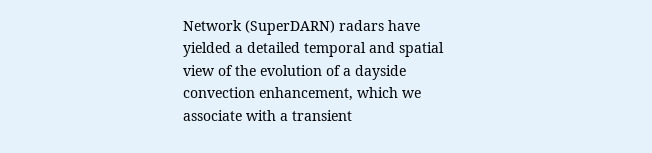Network (SuperDARN) radars have yielded a detailed temporal and spatial view of the evolution of a dayside convection enhancement, which we associate with a transient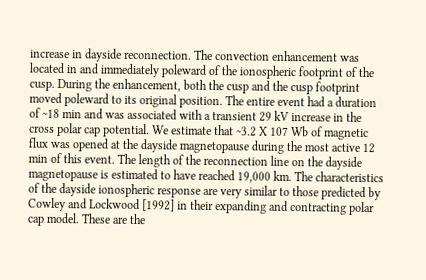increase in dayside reconnection. The convection enhancement was located in and immediately poleward of the ionospheric footprint of the cusp. During the enhancement, both the cusp and the cusp footprint moved poleward to its original position. The entire event had a duration of ~18 min and was associated with a transient 29 kV increase in the cross polar cap potential. We estimate that ~3.2 X 107 Wb of magnetic flux was opened at the dayside magnetopause during the most active 12 min of this event. The length of the reconnection line on the dayside magnetopause is estimated to have reached 19,000 km. The characteristics of the dayside ionospheric response are very similar to those predicted by Cowley and Lockwood [1992] in their expanding and contracting polar cap model. These are the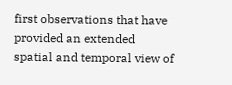first observations that have provided an extended spatial and temporal view of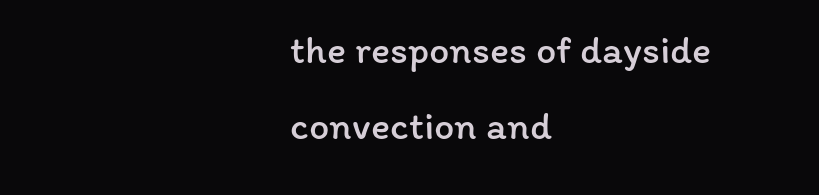the responses of dayside convection and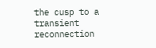the cusp to a transient reconnection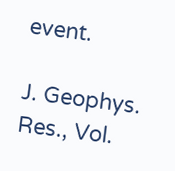event.

J. Geophys. Res., Vol.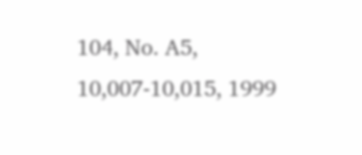104, No. A5, 10,007-10,015, 1999